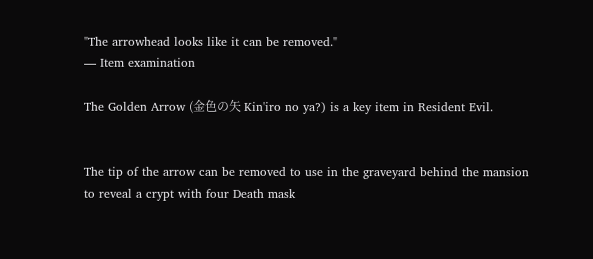"The arrowhead looks like it can be removed."
— Item examination

The Golden Arrow (金色の矢 Kin'iro no ya?) is a key item in Resident Evil.


The tip of the arrow can be removed to use in the graveyard behind the mansion to reveal a crypt with four Death mask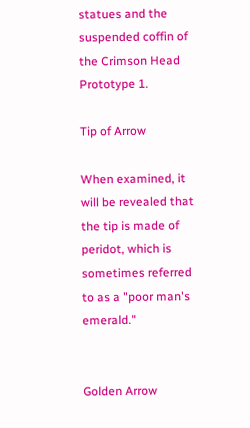statues and the suspended coffin of the Crimson Head Prototype 1.

Tip of Arrow

When examined, it will be revealed that the tip is made of peridot, which is sometimes referred to as a "poor man's emerald."


Golden Arrow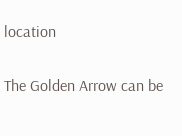location

The Golden Arrow can be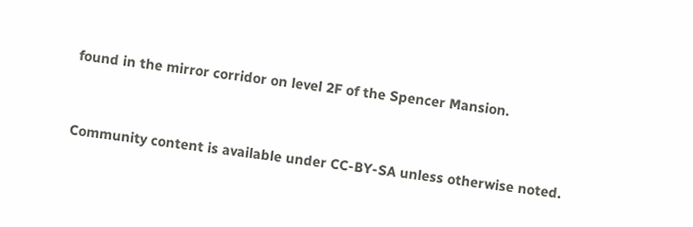found in the mirror corridor on level 2F of the Spencer Mansion.



Community content is available under CC-BY-SA unless otherwise noted.